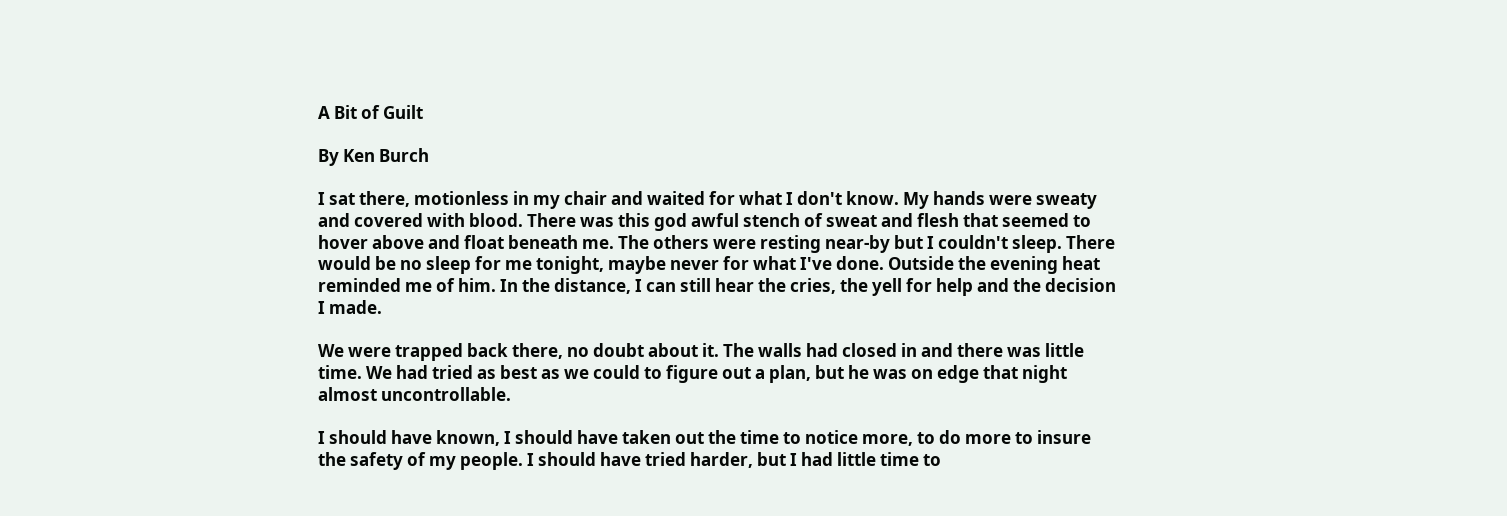A Bit of Guilt

By Ken Burch

I sat there, motionless in my chair and waited for what I don't know. My hands were sweaty and covered with blood. There was this god awful stench of sweat and flesh that seemed to hover above and float beneath me. The others were resting near-by but I couldn't sleep. There would be no sleep for me tonight, maybe never for what I've done. Outside the evening heat reminded me of him. In the distance, I can still hear the cries, the yell for help and the decision I made.

We were trapped back there, no doubt about it. The walls had closed in and there was little time. We had tried as best as we could to figure out a plan, but he was on edge that night almost uncontrollable.

I should have known, I should have taken out the time to notice more, to do more to insure the safety of my people. I should have tried harder, but I had little time to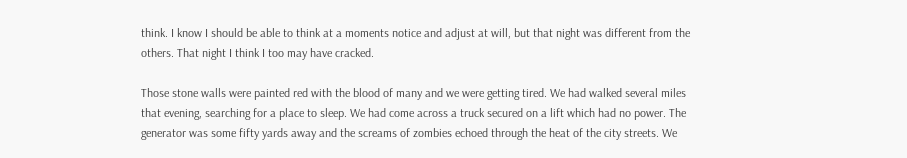think. I know I should be able to think at a moments notice and adjust at will, but that night was different from the others. That night I think I too may have cracked.

Those stone walls were painted red with the blood of many and we were getting tired. We had walked several miles that evening, searching for a place to sleep. We had come across a truck secured on a lift which had no power. The generator was some fifty yards away and the screams of zombies echoed through the heat of the city streets. We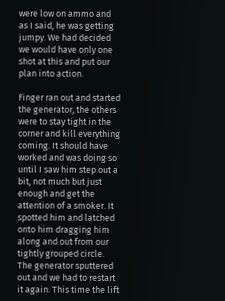were low on ammo and as I said, he was getting jumpy. We had decided we would have only one shot at this and put our plan into action.

Finger ran out and started the generator, the others were to stay tight in the corner and kill everything coming. It should have worked and was doing so until I saw him step out a bit, not much but just enough and get the attention of a smoker. It spotted him and latched onto him dragging him along and out from our tightly grouped circle. The generator sputtered out and we had to restart it again. This time the lift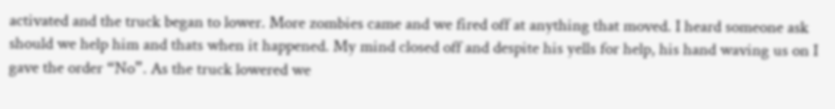activated and the truck began to lower. More zombies came and we fired off at anything that moved. I heard someone ask should we help him and thats when it happened. My mind closed off and despite his yells for help, his hand waving us on I gave the order “No”. As the truck lowered we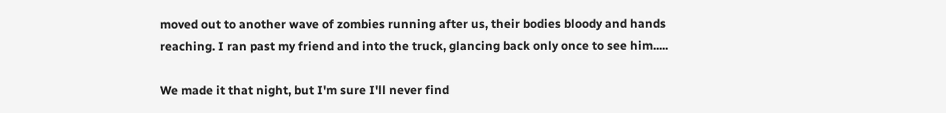moved out to another wave of zombies running after us, their bodies bloody and hands reaching. I ran past my friend and into the truck, glancing back only once to see him.....

We made it that night, but I'm sure I'll never find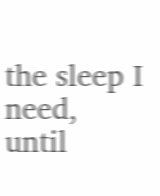the sleep I need, until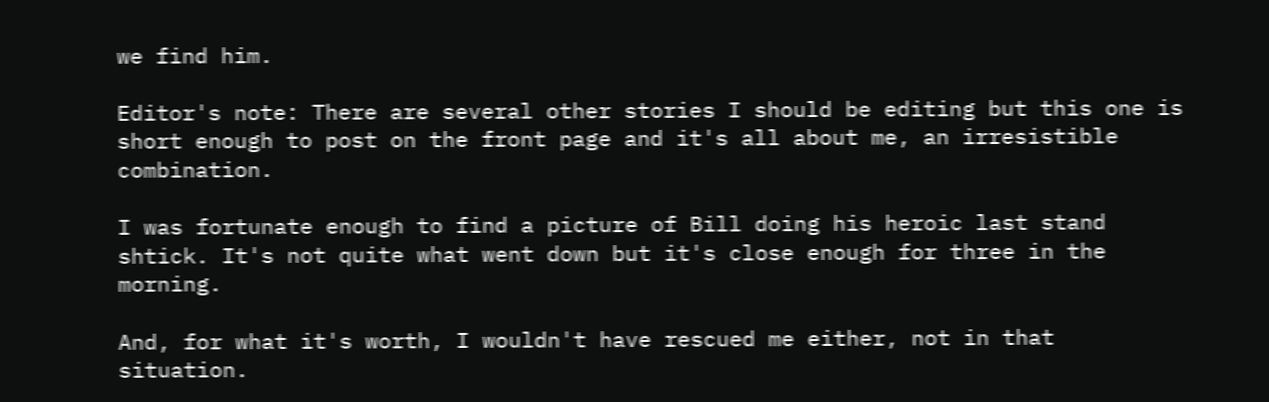we find him.

Editor's note: There are several other stories I should be editing but this one is short enough to post on the front page and it's all about me, an irresistible combination.

I was fortunate enough to find a picture of Bill doing his heroic last stand shtick. It's not quite what went down but it's close enough for three in the morning.

And, for what it's worth, I wouldn't have rescued me either, not in that situation.